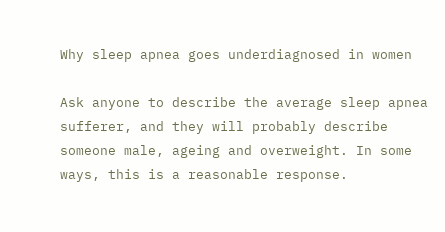Why sleep apnea goes underdiagnosed in women

Ask anyone to describe the average sleep apnea sufferer, and they will probably describe someone male, ageing and overweight. In some ways, this is a reasonable response.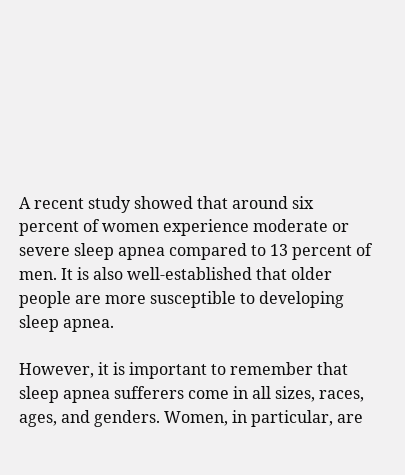A recent study showed that around six percent of women experience moderate or severe sleep apnea compared to 13 percent of men. It is also well-established that older people are more susceptible to developing sleep apnea.

However, it is important to remember that sleep apnea sufferers come in all sizes, races, ages, and genders. Women, in particular, are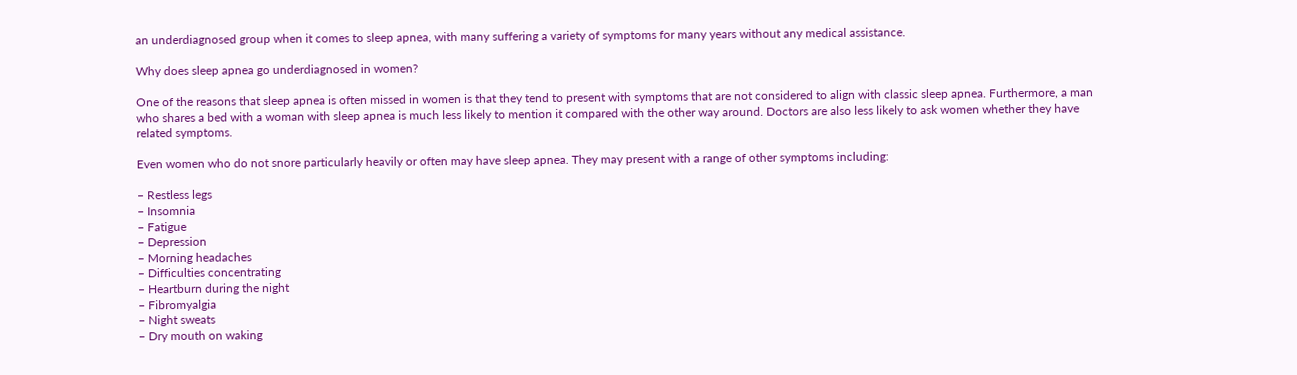an underdiagnosed group when it comes to sleep apnea, with many suffering a variety of symptoms for many years without any medical assistance.

Why does sleep apnea go underdiagnosed in women?

One of the reasons that sleep apnea is often missed in women is that they tend to present with symptoms that are not considered to align with classic sleep apnea. Furthermore, a man who shares a bed with a woman with sleep apnea is much less likely to mention it compared with the other way around. Doctors are also less likely to ask women whether they have related symptoms.

Even women who do not snore particularly heavily or often may have sleep apnea. They may present with a range of other symptoms including:

– Restless legs
– Insomnia
– Fatigue
– Depression
– Morning headaches
– Difficulties concentrating
– Heartburn during the night
– Fibromyalgia
– Night sweats
– Dry mouth on waking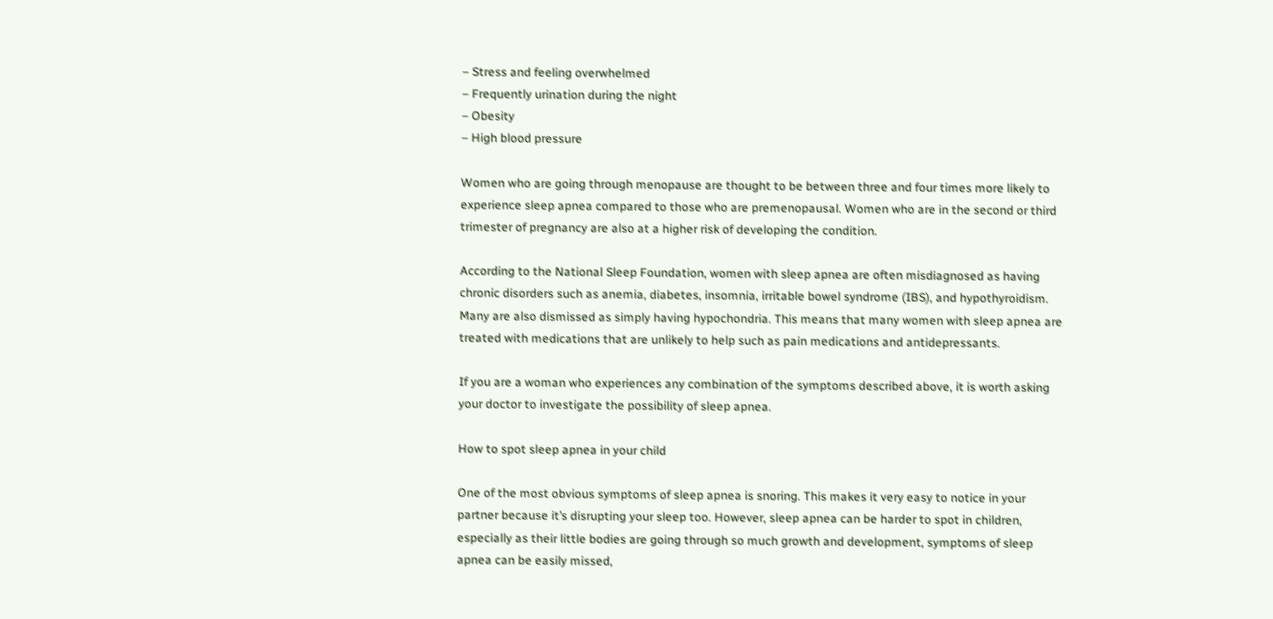– Stress and feeling overwhelmed
– Frequently urination during the night
– Obesity
– High blood pressure

Women who are going through menopause are thought to be between three and four times more likely to experience sleep apnea compared to those who are premenopausal. Women who are in the second or third trimester of pregnancy are also at a higher risk of developing the condition.

According to the National Sleep Foundation, women with sleep apnea are often misdiagnosed as having chronic disorders such as anemia, diabetes, insomnia, irritable bowel syndrome (IBS), and hypothyroidism. Many are also dismissed as simply having hypochondria. This means that many women with sleep apnea are treated with medications that are unlikely to help such as pain medications and antidepressants.

If you are a woman who experiences any combination of the symptoms described above, it is worth asking your doctor to investigate the possibility of sleep apnea.

How to spot sleep apnea in your child

One of the most obvious symptoms of sleep apnea is snoring. This makes it very easy to notice in your partner because it’s disrupting your sleep too. However, sleep apnea can be harder to spot in children, especially as their little bodies are going through so much growth and development, symptoms of sleep apnea can be easily missed,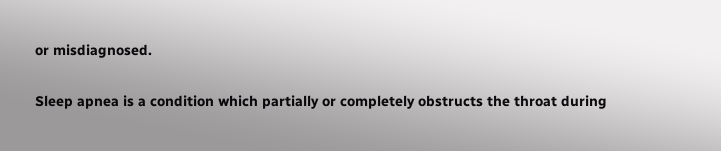or misdiagnosed.

Sleep apnea is a condition which partially or completely obstructs the throat during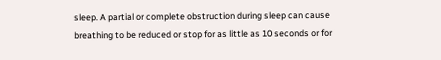sleep. A partial or complete obstruction during sleep can cause breathing to be reduced or stop for as little as 10 seconds or for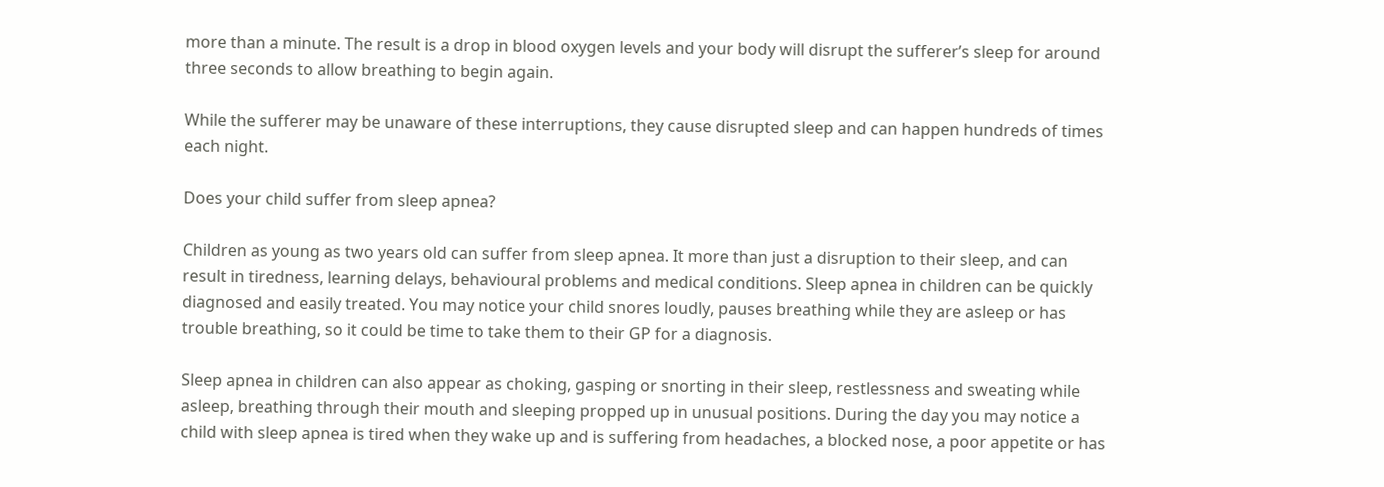more than a minute. The result is a drop in blood oxygen levels and your body will disrupt the sufferer’s sleep for around three seconds to allow breathing to begin again.

While the sufferer may be unaware of these interruptions, they cause disrupted sleep and can happen hundreds of times each night.

Does your child suffer from sleep apnea?

Children as young as two years old can suffer from sleep apnea. It more than just a disruption to their sleep, and can result in tiredness, learning delays, behavioural problems and medical conditions. Sleep apnea in children can be quickly diagnosed and easily treated. You may notice your child snores loudly, pauses breathing while they are asleep or has trouble breathing, so it could be time to take them to their GP for a diagnosis.

Sleep apnea in children can also appear as choking, gasping or snorting in their sleep, restlessness and sweating while asleep, breathing through their mouth and sleeping propped up in unusual positions. During the day you may notice a child with sleep apnea is tired when they wake up and is suffering from headaches, a blocked nose, a poor appetite or has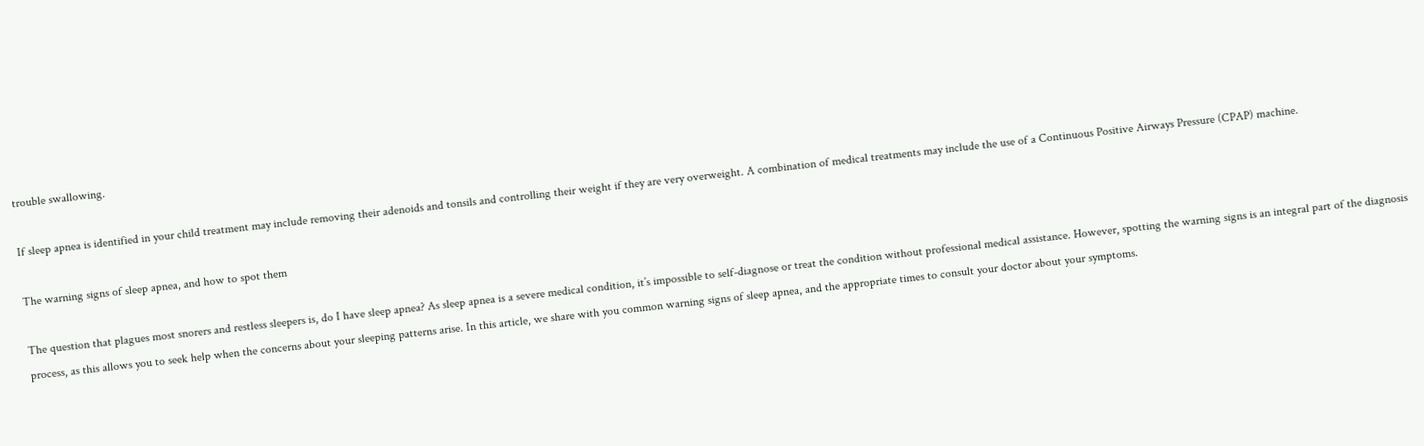trouble swallowing.

If sleep apnea is identified in your child treatment may include removing their adenoids and tonsils and controlling their weight if they are very overweight. A combination of medical treatments may include the use of a Continuous Positive Airways Pressure (CPAP) machine.

The warning signs of sleep apnea, and how to spot them

The question that plagues most snorers and restless sleepers is, do I have sleep apnea? As sleep apnea is a severe medical condition, it’s impossible to self-diagnose or treat the condition without professional medical assistance. However, spotting the warning signs is an integral part of the diagnosis process, as this allows you to seek help when the concerns about your sleeping patterns arise. In this article, we share with you common warning signs of sleep apnea, and the appropriate times to consult your doctor about your symptoms.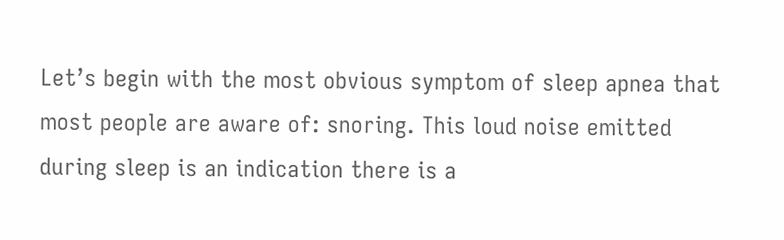Let’s begin with the most obvious symptom of sleep apnea that most people are aware of: snoring. This loud noise emitted during sleep is an indication there is a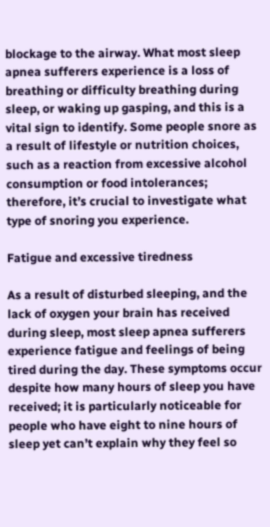blockage to the airway. What most sleep apnea sufferers experience is a loss of breathing or difficulty breathing during sleep, or waking up gasping, and this is a vital sign to identify. Some people snore as a result of lifestyle or nutrition choices, such as a reaction from excessive alcohol consumption or food intolerances; therefore, it’s crucial to investigate what type of snoring you experience.

Fatigue and excessive tiredness

As a result of disturbed sleeping, and the lack of oxygen your brain has received during sleep, most sleep apnea sufferers experience fatigue and feelings of being tired during the day. These symptoms occur despite how many hours of sleep you have received; it is particularly noticeable for people who have eight to nine hours of sleep yet can’t explain why they feel so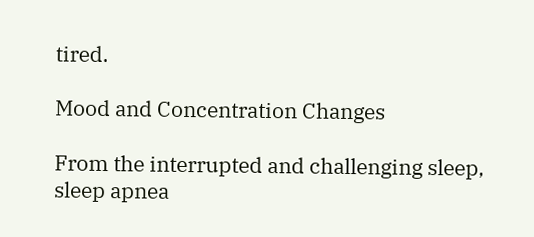tired.

Mood and Concentration Changes

From the interrupted and challenging sleep, sleep apnea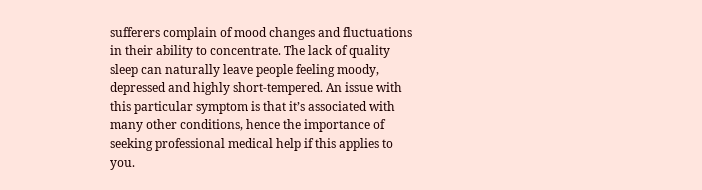sufferers complain of mood changes and fluctuations in their ability to concentrate. The lack of quality sleep can naturally leave people feeling moody, depressed and highly short-tempered. An issue with this particular symptom is that it’s associated with many other conditions, hence the importance of seeking professional medical help if this applies to you.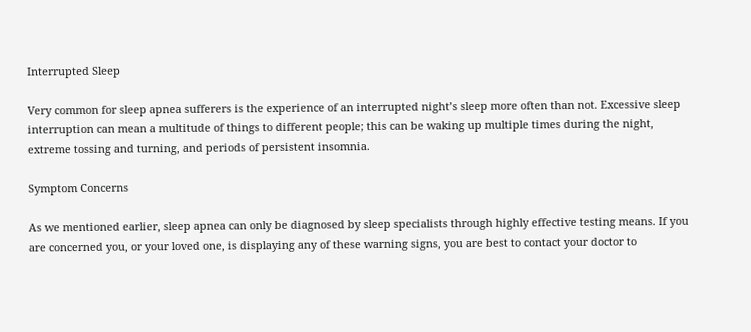Interrupted Sleep

Very common for sleep apnea sufferers is the experience of an interrupted night’s sleep more often than not. Excessive sleep interruption can mean a multitude of things to different people; this can be waking up multiple times during the night, extreme tossing and turning, and periods of persistent insomnia.

Symptom Concerns

As we mentioned earlier, sleep apnea can only be diagnosed by sleep specialists through highly effective testing means. If you are concerned you, or your loved one, is displaying any of these warning signs, you are best to contact your doctor to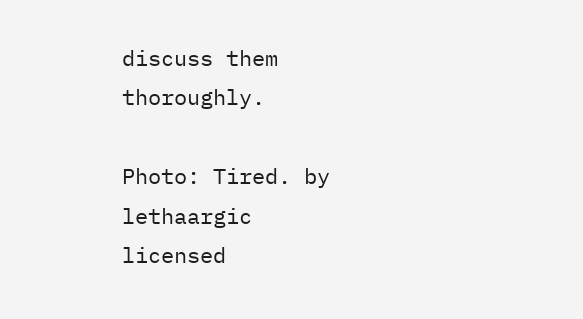discuss them thoroughly.

Photo: Tired. by lethaargic licensed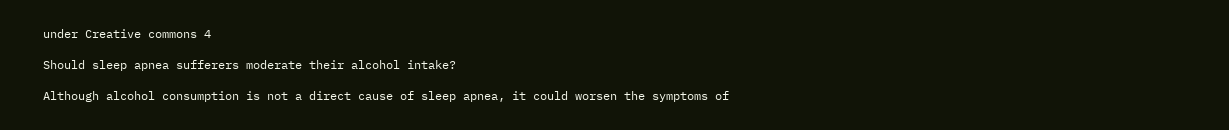under Creative commons 4

Should sleep apnea sufferers moderate their alcohol intake?

Although alcohol consumption is not a direct cause of sleep apnea, it could worsen the symptoms of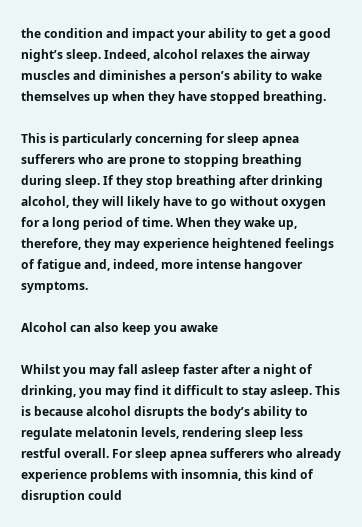the condition and impact your ability to get a good night’s sleep. Indeed, alcohol relaxes the airway muscles and diminishes a person’s ability to wake themselves up when they have stopped breathing.

This is particularly concerning for sleep apnea sufferers who are prone to stopping breathing during sleep. If they stop breathing after drinking alcohol, they will likely have to go without oxygen for a long period of time. When they wake up, therefore, they may experience heightened feelings of fatigue and, indeed, more intense hangover symptoms.

Alcohol can also keep you awake

Whilst you may fall asleep faster after a night of drinking, you may find it difficult to stay asleep. This is because alcohol disrupts the body’s ability to regulate melatonin levels, rendering sleep less restful overall. For sleep apnea sufferers who already experience problems with insomnia, this kind of disruption could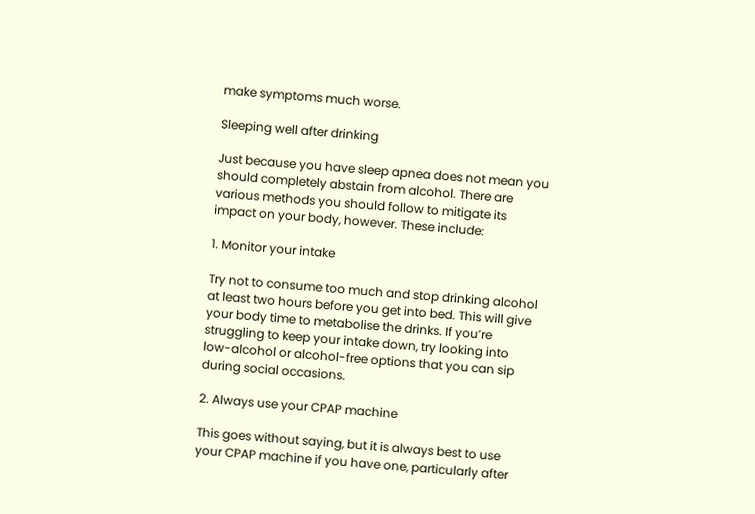make symptoms much worse.

Sleeping well after drinking

Just because you have sleep apnea does not mean you should completely abstain from alcohol. There are various methods you should follow to mitigate its impact on your body, however. These include:

1. Monitor your intake

Try not to consume too much and stop drinking alcohol at least two hours before you get into bed. This will give your body time to metabolise the drinks. If you’re struggling to keep your intake down, try looking into low-alcohol or alcohol-free options that you can sip during social occasions.

2. Always use your CPAP machine

This goes without saying, but it is always best to use your CPAP machine if you have one, particularly after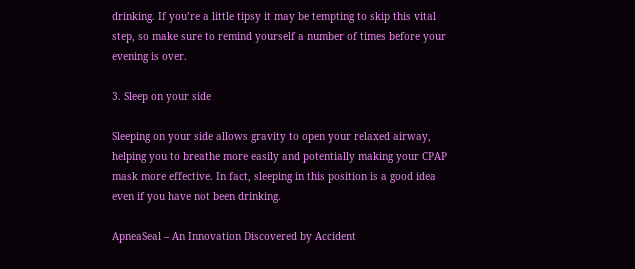drinking. If you’re a little tipsy it may be tempting to skip this vital step, so make sure to remind yourself a number of times before your evening is over.

3. Sleep on your side

Sleeping on your side allows gravity to open your relaxed airway, helping you to breathe more easily and potentially making your CPAP mask more effective. In fact, sleeping in this position is a good idea even if you have not been drinking.

ApneaSeal – An Innovation Discovered by Accident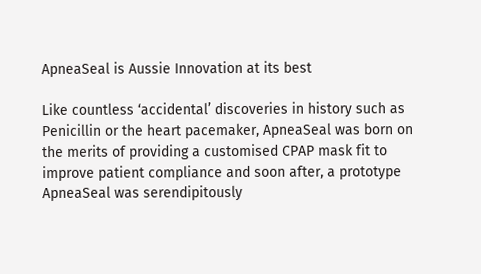ApneaSeal is Aussie Innovation at its best

Like countless ‘accidental’ discoveries in history such as Penicillin or the heart pacemaker, ApneaSeal was born on the merits of providing a customised CPAP mask fit to improve patient compliance and soon after, a prototype ApneaSeal was serendipitously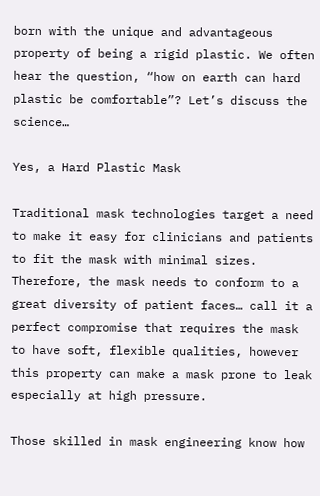born with the unique and advantageous property of being a rigid plastic. We often hear the question, “how on earth can hard plastic be comfortable”? Let’s discuss the science…

Yes, a Hard Plastic Mask

Traditional mask technologies target a need to make it easy for clinicians and patients to fit the mask with minimal sizes. Therefore, the mask needs to conform to a great diversity of patient faces… call it a perfect compromise that requires the mask to have soft, flexible qualities, however this property can make a mask prone to leak especially at high pressure.

Those skilled in mask engineering know how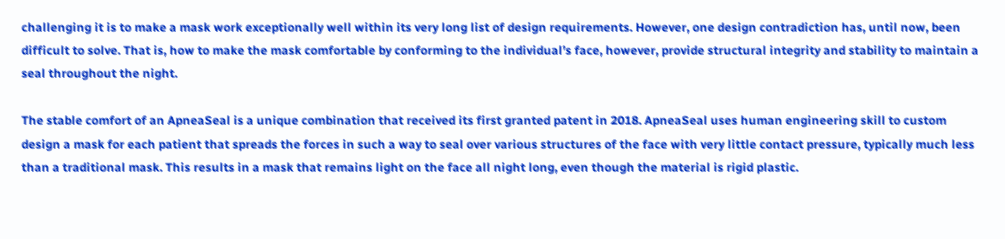challenging it is to make a mask work exceptionally well within its very long list of design requirements. However, one design contradiction has, until now, been difficult to solve. That is, how to make the mask comfortable by conforming to the individual’s face, however, provide structural integrity and stability to maintain a seal throughout the night.

The stable comfort of an ApneaSeal is a unique combination that received its first granted patent in 2018. ApneaSeal uses human engineering skill to custom design a mask for each patient that spreads the forces in such a way to seal over various structures of the face with very little contact pressure, typically much less than a traditional mask. This results in a mask that remains light on the face all night long, even though the material is rigid plastic.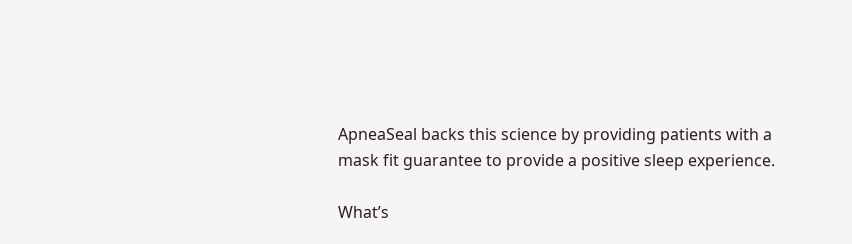ApneaSeal backs this science by providing patients with a mask fit guarantee to provide a positive sleep experience.

What’s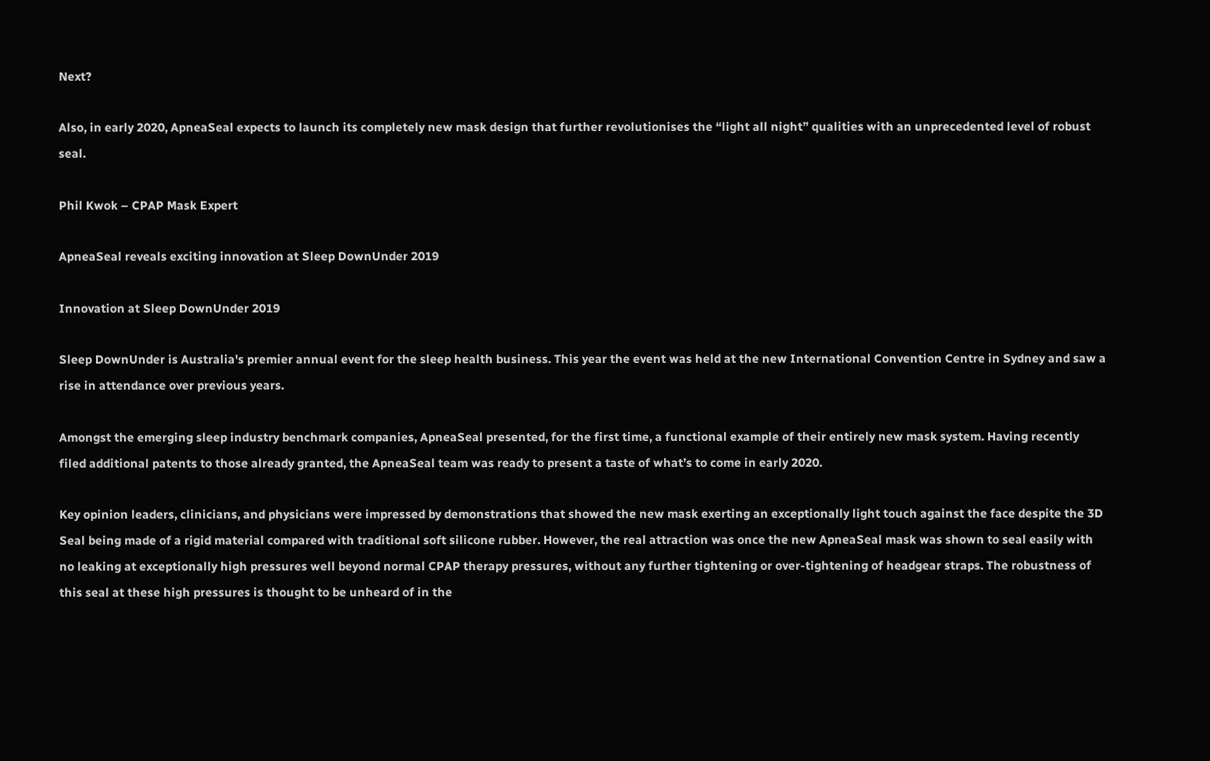Next?

Also, in early 2020, ApneaSeal expects to launch its completely new mask design that further revolutionises the “light all night” qualities with an unprecedented level of robust seal.

Phil Kwok – CPAP Mask Expert

ApneaSeal reveals exciting innovation at Sleep DownUnder 2019

Innovation at Sleep DownUnder 2019

Sleep DownUnder is Australia's premier annual event for the sleep health business. This year the event was held at the new International Convention Centre in Sydney and saw a rise in attendance over previous years.

Amongst the emerging sleep industry benchmark companies, ApneaSeal presented, for the first time, a functional example of their entirely new mask system. Having recently filed additional patents to those already granted, the ApneaSeal team was ready to present a taste of what’s to come in early 2020.

Key opinion leaders, clinicians, and physicians were impressed by demonstrations that showed the new mask exerting an exceptionally light touch against the face despite the 3D Seal being made of a rigid material compared with traditional soft silicone rubber. However, the real attraction was once the new ApneaSeal mask was shown to seal easily with no leaking at exceptionally high pressures well beyond normal CPAP therapy pressures, without any further tightening or over-tightening of headgear straps. The robustness of this seal at these high pressures is thought to be unheard of in the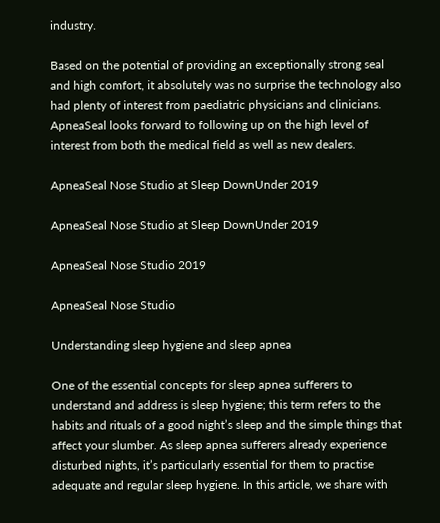industry.

Based on the potential of providing an exceptionally strong seal and high comfort, it absolutely was no surprise the technology also had plenty of interest from paediatric physicians and clinicians. ApneaSeal looks forward to following up on the high level of interest from both the medical field as well as new dealers.

ApneaSeal Nose Studio at Sleep DownUnder 2019

ApneaSeal Nose Studio at Sleep DownUnder 2019

ApneaSeal Nose Studio 2019

ApneaSeal Nose Studio

Understanding sleep hygiene and sleep apnea

One of the essential concepts for sleep apnea sufferers to understand and address is sleep hygiene; this term refers to the habits and rituals of a good night’s sleep and the simple things that affect your slumber. As sleep apnea sufferers already experience disturbed nights, it’s particularly essential for them to practise adequate and regular sleep hygiene. In this article, we share with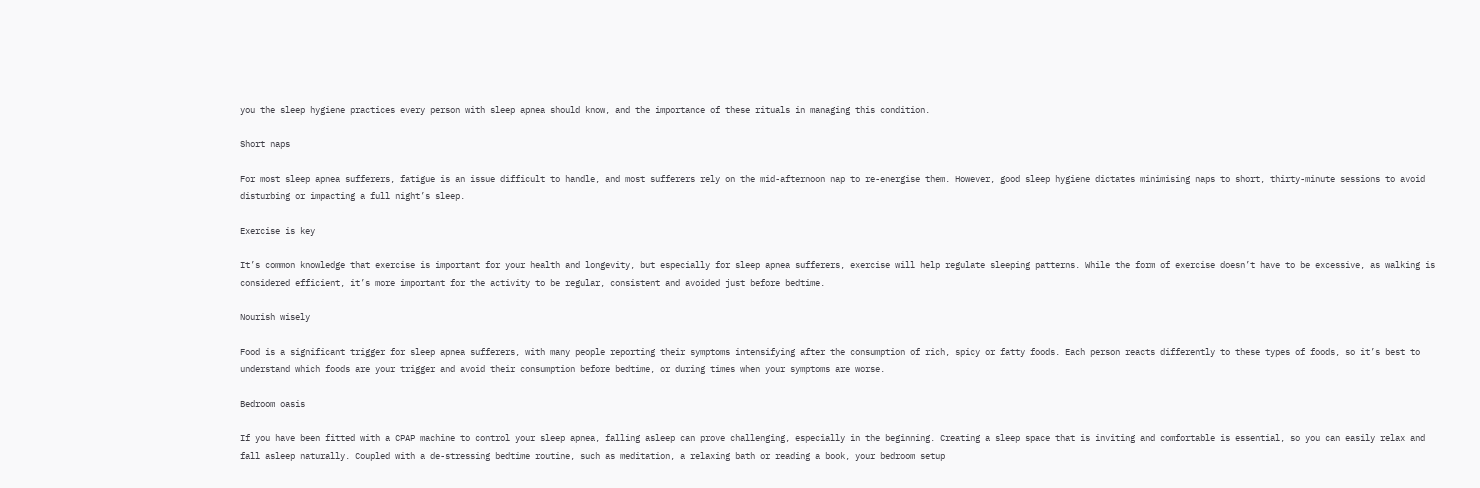you the sleep hygiene practices every person with sleep apnea should know, and the importance of these rituals in managing this condition.

Short naps

For most sleep apnea sufferers, fatigue is an issue difficult to handle, and most sufferers rely on the mid-afternoon nap to re-energise them. However, good sleep hygiene dictates minimising naps to short, thirty-minute sessions to avoid disturbing or impacting a full night’s sleep.

Exercise is key

It’s common knowledge that exercise is important for your health and longevity, but especially for sleep apnea sufferers, exercise will help regulate sleeping patterns. While the form of exercise doesn’t have to be excessive, as walking is considered efficient, it’s more important for the activity to be regular, consistent and avoided just before bedtime.

Nourish wisely

Food is a significant trigger for sleep apnea sufferers, with many people reporting their symptoms intensifying after the consumption of rich, spicy or fatty foods. Each person reacts differently to these types of foods, so it’s best to understand which foods are your trigger and avoid their consumption before bedtime, or during times when your symptoms are worse.

Bedroom oasis

If you have been fitted with a CPAP machine to control your sleep apnea, falling asleep can prove challenging, especially in the beginning. Creating a sleep space that is inviting and comfortable is essential, so you can easily relax and fall asleep naturally. Coupled with a de-stressing bedtime routine, such as meditation, a relaxing bath or reading a book, your bedroom setup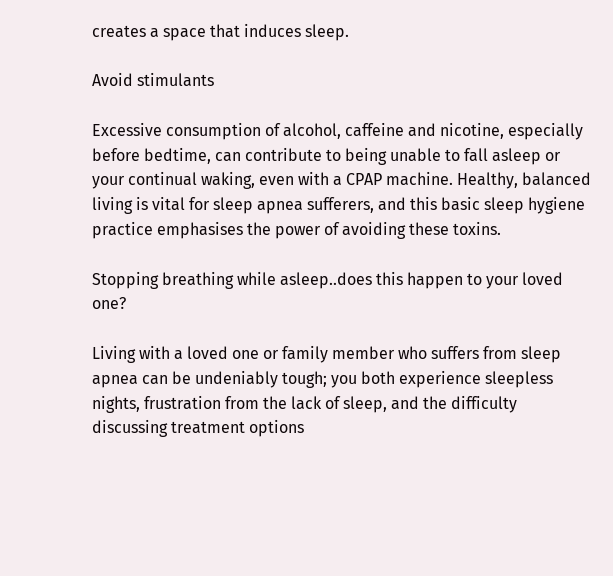creates a space that induces sleep.

Avoid stimulants

Excessive consumption of alcohol, caffeine and nicotine, especially before bedtime, can contribute to being unable to fall asleep or your continual waking, even with a CPAP machine. Healthy, balanced living is vital for sleep apnea sufferers, and this basic sleep hygiene practice emphasises the power of avoiding these toxins.

Stopping breathing while asleep..does this happen to your loved one?

Living with a loved one or family member who suffers from sleep apnea can be undeniably tough; you both experience sleepless nights, frustration from the lack of sleep, and the difficulty discussing treatment options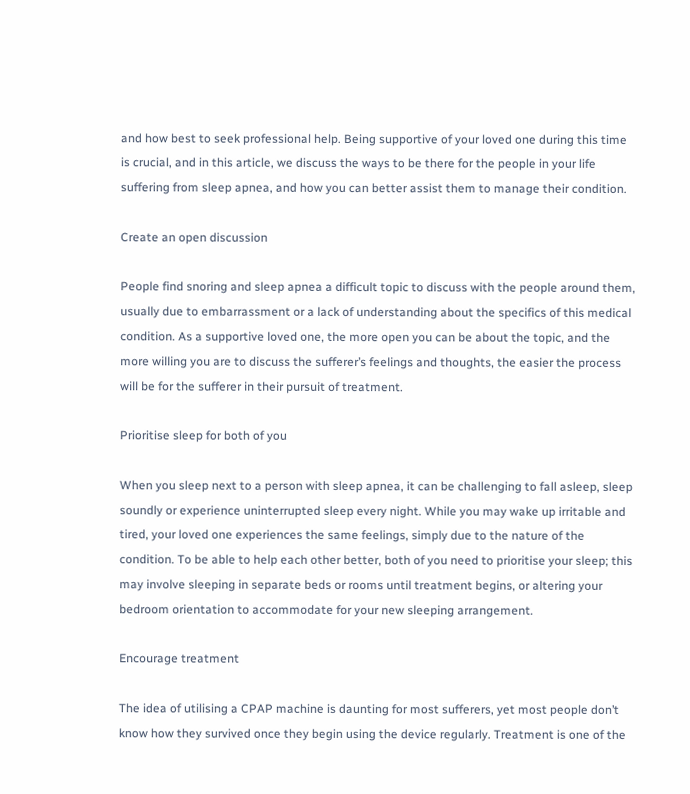and how best to seek professional help. Being supportive of your loved one during this time is crucial, and in this article, we discuss the ways to be there for the people in your life suffering from sleep apnea, and how you can better assist them to manage their condition.

Create an open discussion

People find snoring and sleep apnea a difficult topic to discuss with the people around them, usually due to embarrassment or a lack of understanding about the specifics of this medical condition. As a supportive loved one, the more open you can be about the topic, and the more willing you are to discuss the sufferer’s feelings and thoughts, the easier the process will be for the sufferer in their pursuit of treatment.

Prioritise sleep for both of you

When you sleep next to a person with sleep apnea, it can be challenging to fall asleep, sleep soundly or experience uninterrupted sleep every night. While you may wake up irritable and tired, your loved one experiences the same feelings, simply due to the nature of the condition. To be able to help each other better, both of you need to prioritise your sleep; this may involve sleeping in separate beds or rooms until treatment begins, or altering your bedroom orientation to accommodate for your new sleeping arrangement.

Encourage treatment

The idea of utilising a CPAP machine is daunting for most sufferers, yet most people don’t know how they survived once they begin using the device regularly. Treatment is one of the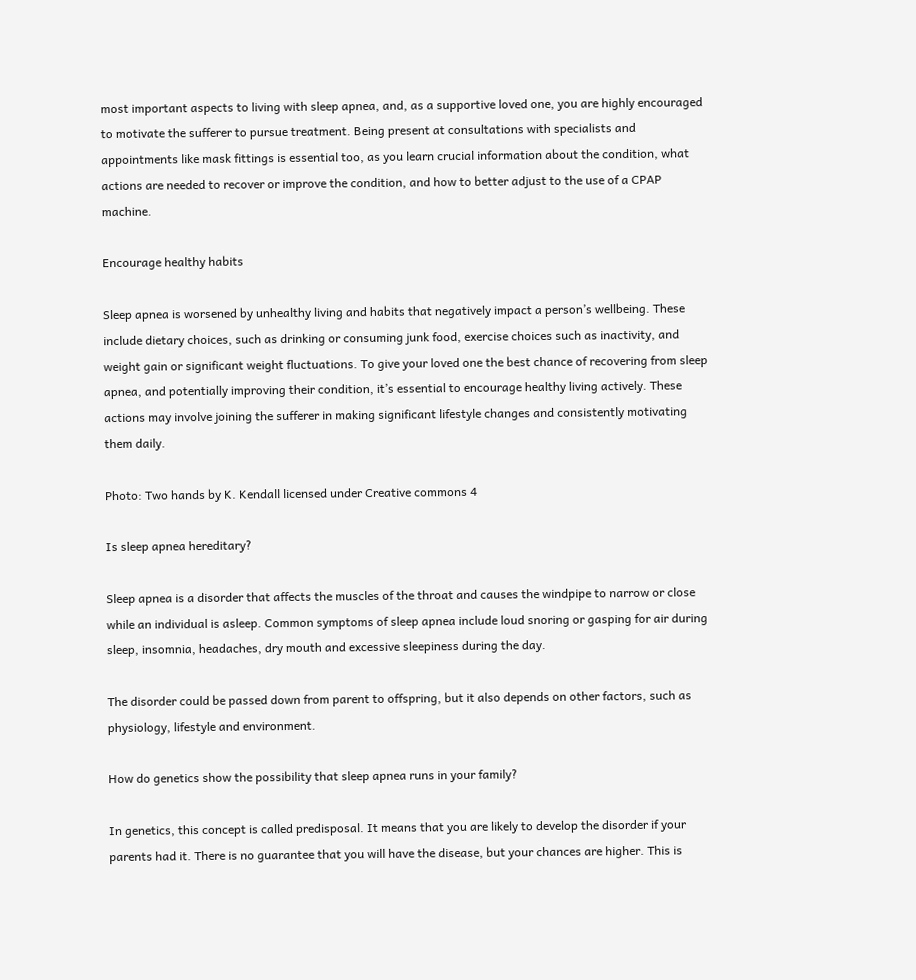most important aspects to living with sleep apnea, and, as a supportive loved one, you are highly encouraged to motivate the sufferer to pursue treatment. Being present at consultations with specialists and appointments like mask fittings is essential too, as you learn crucial information about the condition, what actions are needed to recover or improve the condition, and how to better adjust to the use of a CPAP machine.

Encourage healthy habits

Sleep apnea is worsened by unhealthy living and habits that negatively impact a person’s wellbeing. These include dietary choices, such as drinking or consuming junk food, exercise choices such as inactivity, and weight gain or significant weight fluctuations. To give your loved one the best chance of recovering from sleep apnea, and potentially improving their condition, it’s essential to encourage healthy living actively. These actions may involve joining the sufferer in making significant lifestyle changes and consistently motivating them daily.

Photo: Two hands by K. Kendall licensed under Creative commons 4

Is sleep apnea hereditary?

Sleep apnea is a disorder that affects the muscles of the throat and causes the windpipe to narrow or close while an individual is asleep. Common symptoms of sleep apnea include loud snoring or gasping for air during sleep, insomnia, headaches, dry mouth and excessive sleepiness during the day.

The disorder could be passed down from parent to offspring, but it also depends on other factors, such as physiology, lifestyle and environment.

How do genetics show the possibility that sleep apnea runs in your family?

In genetics, this concept is called predisposal. It means that you are likely to develop the disorder if your parents had it. There is no guarantee that you will have the disease, but your chances are higher. This is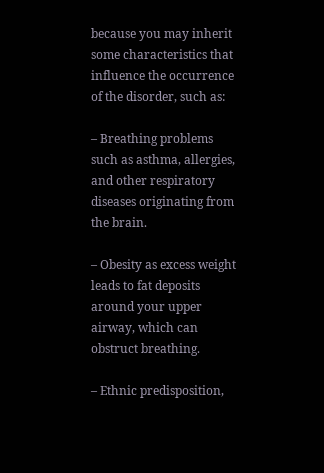because you may inherit some characteristics that influence the occurrence of the disorder, such as:

– Breathing problems such as asthma, allergies, and other respiratory diseases originating from the brain.

– Obesity as excess weight leads to fat deposits around your upper airway, which can obstruct breathing.

– Ethnic predisposition,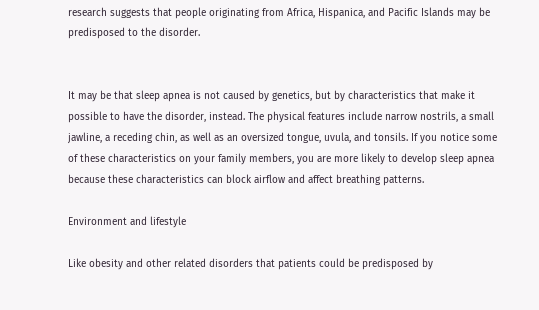research suggests that people originating from Africa, Hispanica, and Pacific Islands may be predisposed to the disorder.


It may be that sleep apnea is not caused by genetics, but by characteristics that make it possible to have the disorder, instead. The physical features include narrow nostrils, a small jawline, a receding chin, as well as an oversized tongue, uvula, and tonsils. If you notice some of these characteristics on your family members, you are more likely to develop sleep apnea because these characteristics can block airflow and affect breathing patterns.

Environment and lifestyle

Like obesity and other related disorders that patients could be predisposed by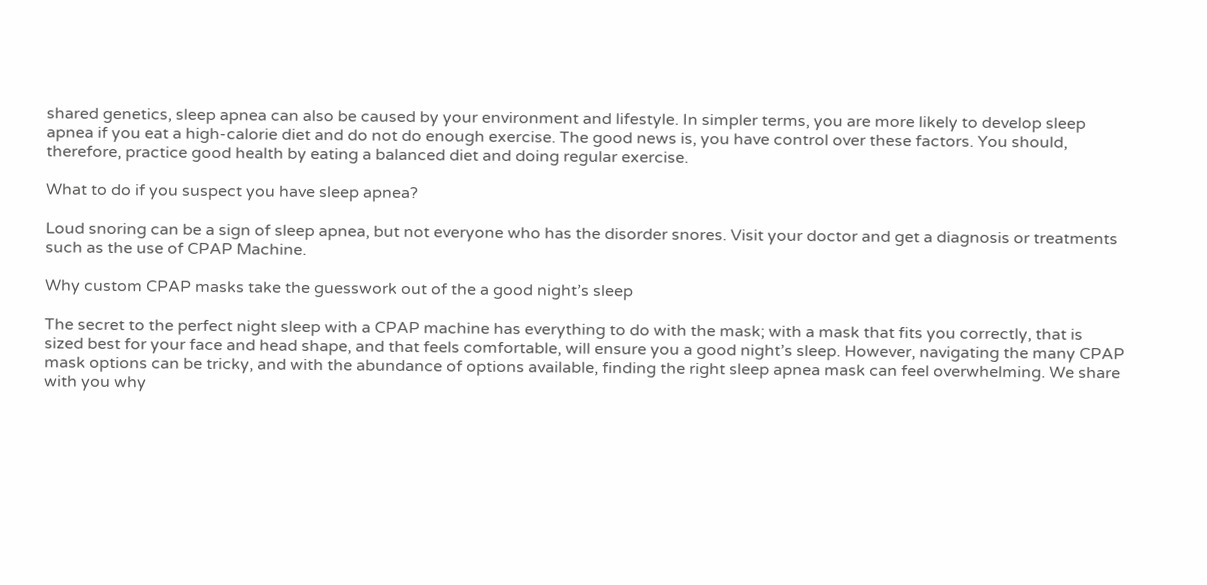shared genetics, sleep apnea can also be caused by your environment and lifestyle. In simpler terms, you are more likely to develop sleep apnea if you eat a high-calorie diet and do not do enough exercise. The good news is, you have control over these factors. You should, therefore, practice good health by eating a balanced diet and doing regular exercise.

What to do if you suspect you have sleep apnea?

Loud snoring can be a sign of sleep apnea, but not everyone who has the disorder snores. Visit your doctor and get a diagnosis or treatments such as the use of CPAP Machine.

Why custom CPAP masks take the guesswork out of the a good night’s sleep

The secret to the perfect night sleep with a CPAP machine has everything to do with the mask; with a mask that fits you correctly, that is sized best for your face and head shape, and that feels comfortable, will ensure you a good night’s sleep. However, navigating the many CPAP mask options can be tricky, and with the abundance of options available, finding the right sleep apnea mask can feel overwhelming. We share with you why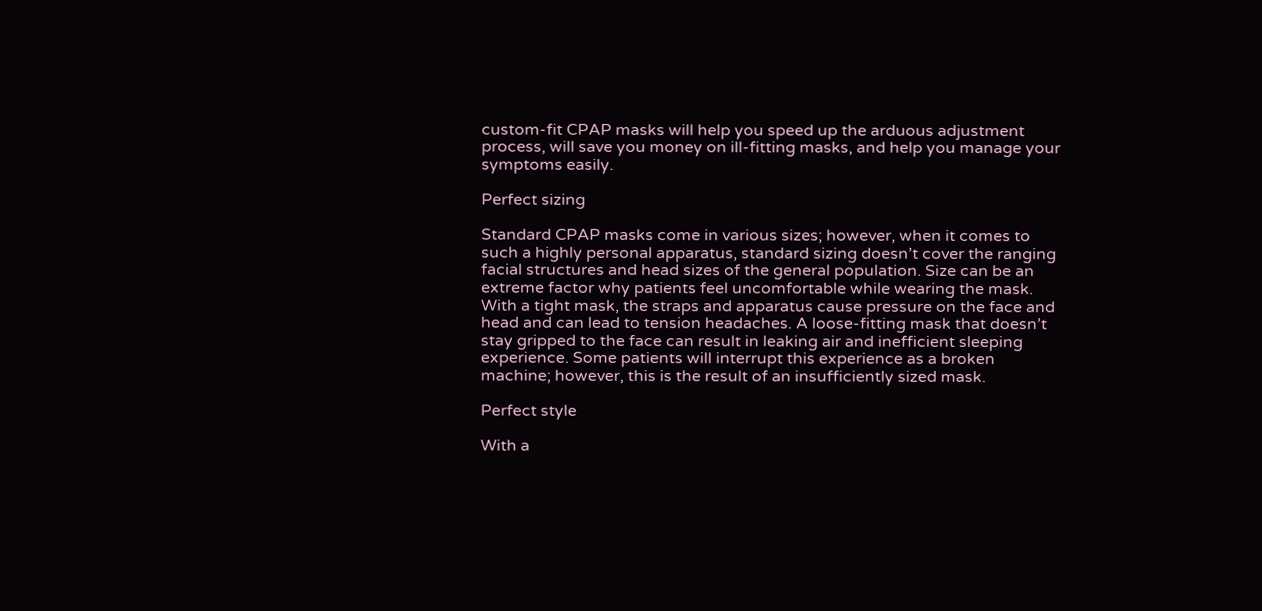custom-fit CPAP masks will help you speed up the arduous adjustment process, will save you money on ill-fitting masks, and help you manage your symptoms easily.

Perfect sizing

Standard CPAP masks come in various sizes; however, when it comes to such a highly personal apparatus, standard sizing doesn’t cover the ranging facial structures and head sizes of the general population. Size can be an extreme factor why patients feel uncomfortable while wearing the mask. With a tight mask, the straps and apparatus cause pressure on the face and head and can lead to tension headaches. A loose-fitting mask that doesn’t stay gripped to the face can result in leaking air and inefficient sleeping experience. Some patients will interrupt this experience as a broken machine; however, this is the result of an insufficiently sized mask.

Perfect style

With a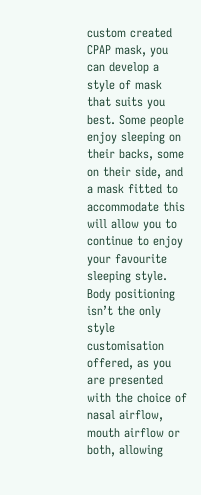custom created CPAP mask, you can develop a style of mask that suits you best. Some people enjoy sleeping on their backs, some on their side, and a mask fitted to accommodate this will allow you to continue to enjoy your favourite sleeping style. Body positioning isn’t the only style customisation offered, as you are presented with the choice of nasal airflow, mouth airflow or both, allowing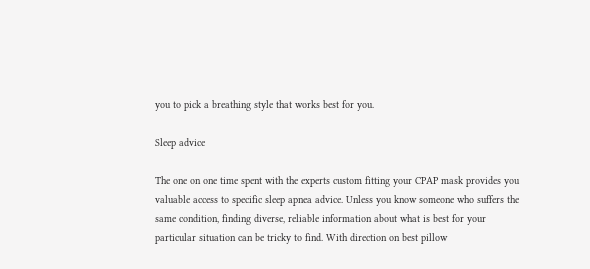you to pick a breathing style that works best for you.

Sleep advice

The one on one time spent with the experts custom fitting your CPAP mask provides you valuable access to specific sleep apnea advice. Unless you know someone who suffers the same condition, finding diverse, reliable information about what is best for your particular situation can be tricky to find. With direction on best pillow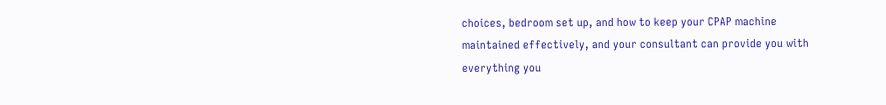choices, bedroom set up, and how to keep your CPAP machine maintained effectively, and your consultant can provide you with everything you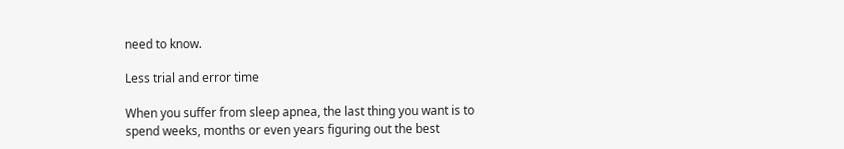need to know.

Less trial and error time

When you suffer from sleep apnea, the last thing you want is to spend weeks, months or even years figuring out the best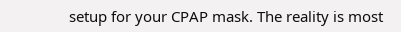setup for your CPAP mask. The reality is most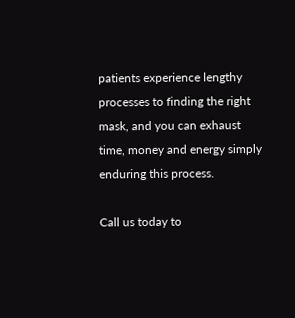patients experience lengthy processes to finding the right mask, and you can exhaust time, money and energy simply enduring this process.

Call us today to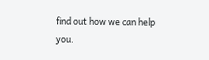find out how we can help you.